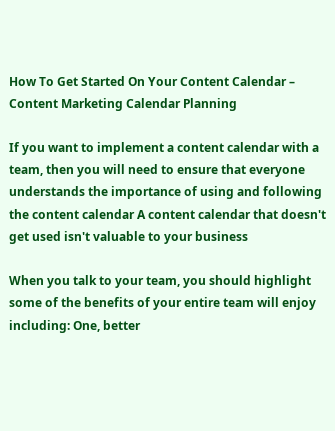How To Get Started On Your Content Calendar – Content Marketing Calendar Planning

If you want to implement a content calendar with a team, then you will need to ensure that everyone understands the importance of using and following the content calendar A content calendar that doesn't get used isn't valuable to your business

When you talk to your team, you should highlight some of the benefits of your entire team will enjoy including: One, better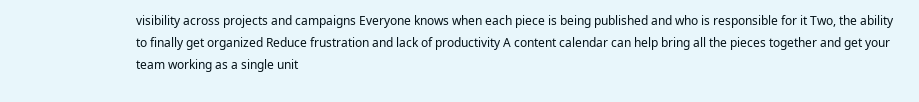visibility across projects and campaigns Everyone knows when each piece is being published and who is responsible for it Two, the ability to finally get organized Reduce frustration and lack of productivity A content calendar can help bring all the pieces together and get your team working as a single unit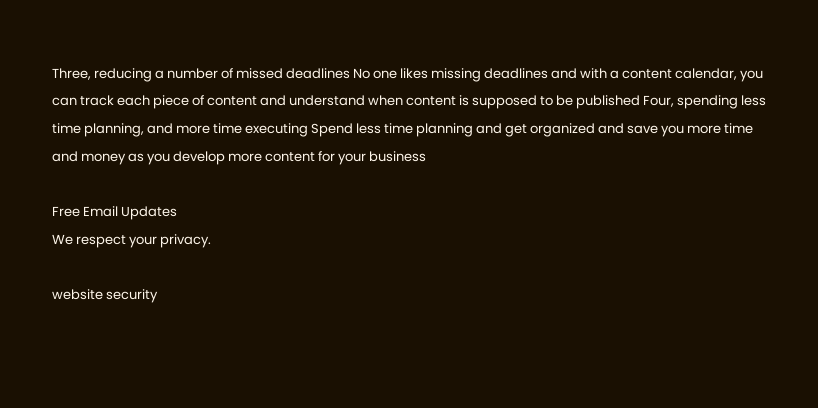Three, reducing a number of missed deadlines No one likes missing deadlines and with a content calendar, you can track each piece of content and understand when content is supposed to be published Four, spending less time planning, and more time executing Spend less time planning and get organized and save you more time and money as you develop more content for your business

Free Email Updates
We respect your privacy.

website security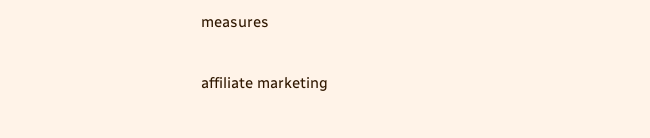measures

affiliate marketing